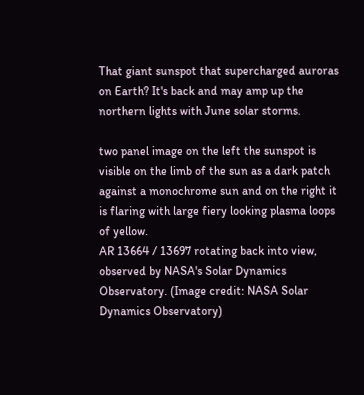That giant sunspot that supercharged auroras on Earth? It's back and may amp up the northern lights with June solar storms.

two panel image on the left the sunspot is visible on the limb of the sun as a dark patch against a monochrome sun and on the right it is flaring with large fiery looking plasma loops of yellow.
AR 13664 / 13697 rotating back into view, observed by NASA's Solar Dynamics Observatory. (Image credit: NASA Solar Dynamics Observatory)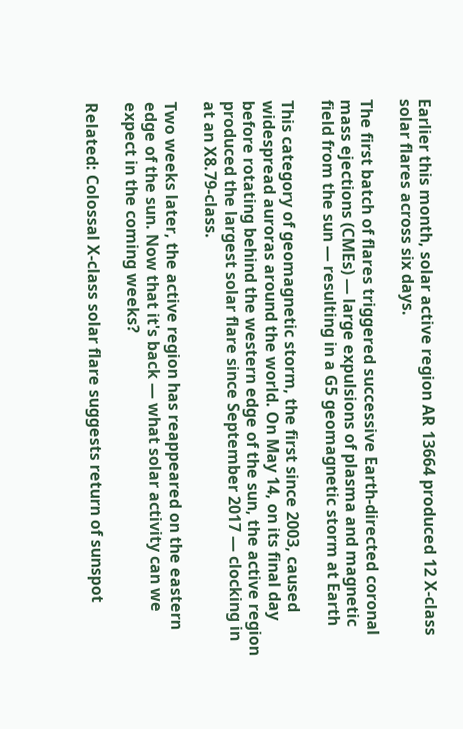Earlier this month, solar active region AR 13664 produced 12 X-class solar flares across six days.

The first batch of flares triggered successive Earth-directed coronal mass ejections (CMEs) — large expulsions of plasma and magnetic field from the sun — resulting in a G5 geomagnetic storm at Earth

This category of geomagnetic storm, the first since 2003, caused widespread auroras around the world. On May 14, on its final day before rotating behind the western edge of the sun, the active region produced the largest solar flare since September 2017 — clocking in at an X8.79-class.

Two weeks later, the active region has reappeared on the eastern edge of the sun. Now that it's back — what solar activity can we expect in the coming weeks?

Related: Colossal X-class solar flare suggests return of sunspot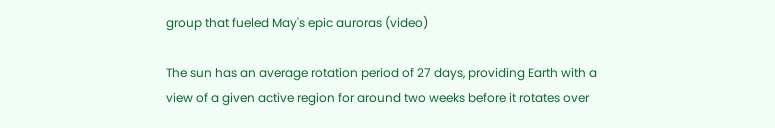group that fueled May's epic auroras (video)

The sun has an average rotation period of 27 days, providing Earth with a view of a given active region for around two weeks before it rotates over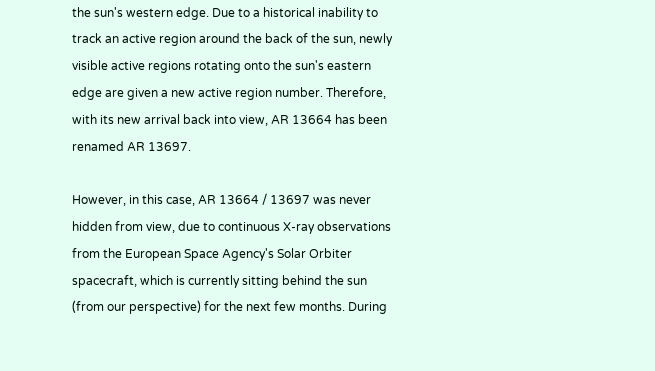the sun's western edge. Due to a historical inability to track an active region around the back of the sun, newly visible active regions rotating onto the sun's eastern edge are given a new active region number. Therefore, with its new arrival back into view, AR 13664 has been renamed AR 13697.

However, in this case, AR 13664 / 13697 was never hidden from view, due to continuous X-ray observations from the European Space Agency's Solar Orbiter spacecraft, which is currently sitting behind the sun (from our perspective) for the next few months. During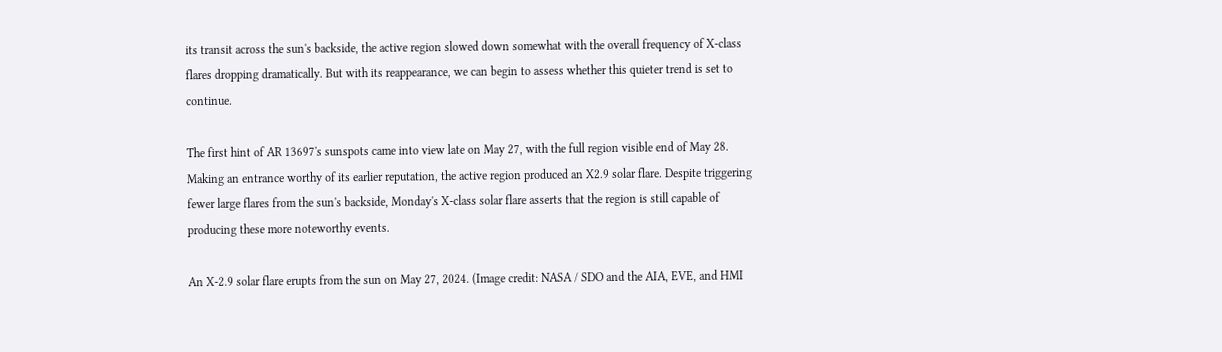its transit across the sun's backside, the active region slowed down somewhat with the overall frequency of X-class flares dropping dramatically. But with its reappearance, we can begin to assess whether this quieter trend is set to continue.

The first hint of AR 13697's sunspots came into view late on May 27, with the full region visible end of May 28. Making an entrance worthy of its earlier reputation, the active region produced an X2.9 solar flare. Despite triggering fewer large flares from the sun's backside, Monday's X-class solar flare asserts that the region is still capable of producing these more noteworthy events.

An X-2.9 solar flare erupts from the sun on May 27, 2024. (Image credit: NASA / SDO and the AIA, EVE, and HMI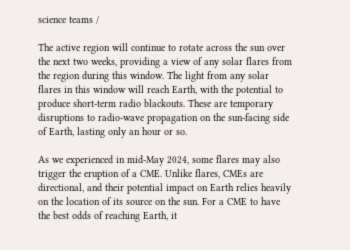science teams /

The active region will continue to rotate across the sun over the next two weeks, providing a view of any solar flares from the region during this window. The light from any solar flares in this window will reach Earth, with the potential to produce short-term radio blackouts. These are temporary disruptions to radio-wave propagation on the sun-facing side of Earth, lasting only an hour or so.

As we experienced in mid-May 2024, some flares may also trigger the eruption of a CME. Unlike flares, CMEs are directional, and their potential impact on Earth relies heavily on the location of its source on the sun. For a CME to have the best odds of reaching Earth, it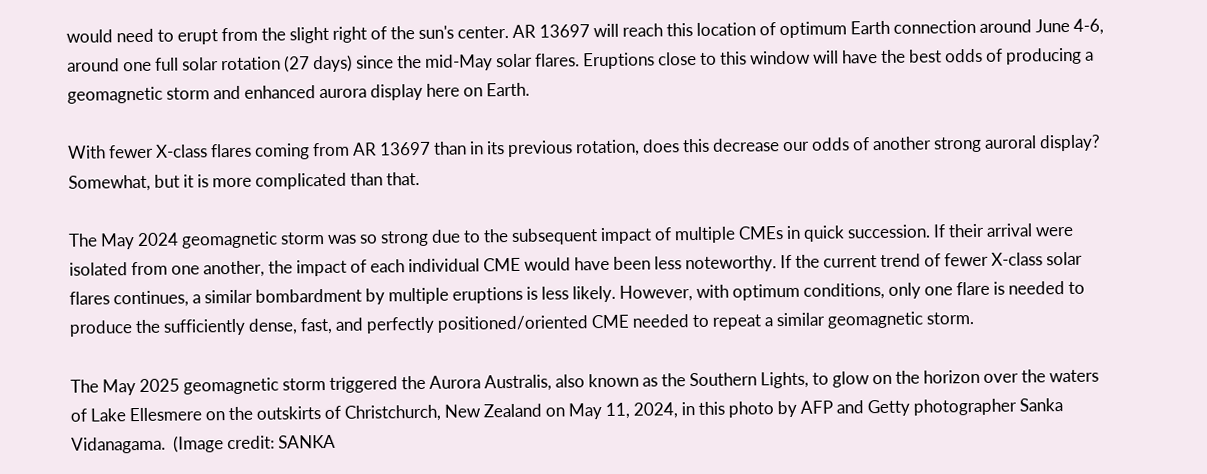would need to erupt from the slight right of the sun's center. AR 13697 will reach this location of optimum Earth connection around June 4-6, around one full solar rotation (27 days) since the mid-May solar flares. Eruptions close to this window will have the best odds of producing a geomagnetic storm and enhanced aurora display here on Earth.

With fewer X-class flares coming from AR 13697 than in its previous rotation, does this decrease our odds of another strong auroral display? Somewhat, but it is more complicated than that.

The May 2024 geomagnetic storm was so strong due to the subsequent impact of multiple CMEs in quick succession. If their arrival were isolated from one another, the impact of each individual CME would have been less noteworthy. If the current trend of fewer X-class solar flares continues, a similar bombardment by multiple eruptions is less likely. However, with optimum conditions, only one flare is needed to produce the sufficiently dense, fast, and perfectly positioned/oriented CME needed to repeat a similar geomagnetic storm.

The May 2025 geomagnetic storm triggered the Aurora Australis, also known as the Southern Lights, to glow on the horizon over the waters of Lake Ellesmere on the outskirts of Christchurch, New Zealand on May 11, 2024, in this photo by AFP and Getty photographer Sanka Vidanagama.  (Image credit: SANKA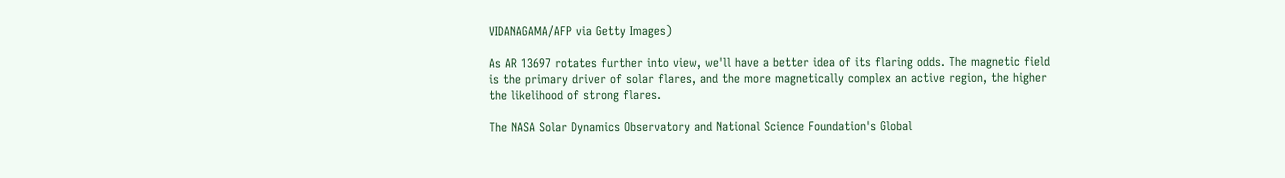VIDANAGAMA/AFP via Getty Images)

As AR 13697 rotates further into view, we'll have a better idea of its flaring odds. The magnetic field is the primary driver of solar flares, and the more magnetically complex an active region, the higher the likelihood of strong flares.

The NASA Solar Dynamics Observatory and National Science Foundation's Global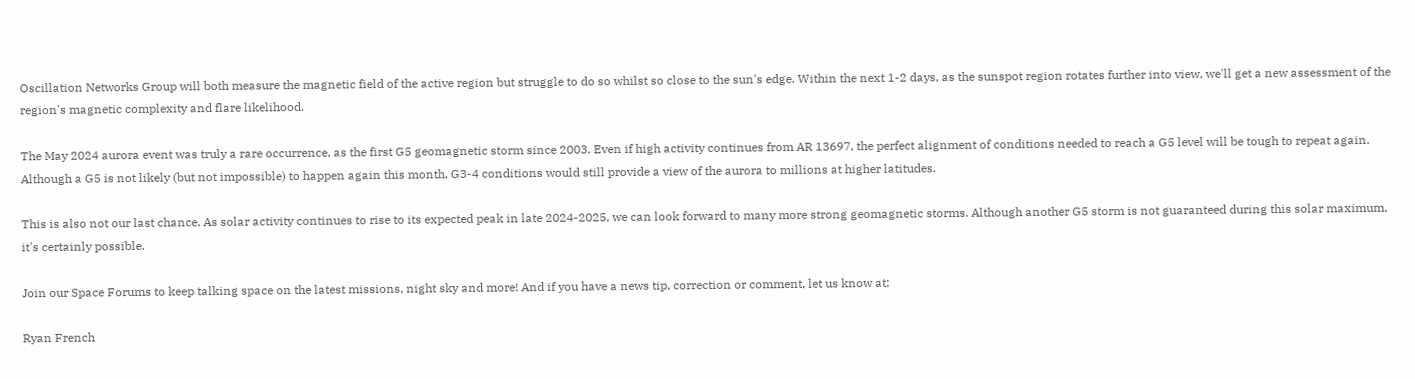Oscillation Networks Group will both measure the magnetic field of the active region but struggle to do so whilst so close to the sun's edge. Within the next 1-2 days, as the sunspot region rotates further into view, we'll get a new assessment of the region's magnetic complexity and flare likelihood.

The May 2024 aurora event was truly a rare occurrence, as the first G5 geomagnetic storm since 2003. Even if high activity continues from AR 13697, the perfect alignment of conditions needed to reach a G5 level will be tough to repeat again. Although a G5 is not likely (but not impossible) to happen again this month, G3-4 conditions would still provide a view of the aurora to millions at higher latitudes.

This is also not our last chance. As solar activity continues to rise to its expected peak in late 2024-2025, we can look forward to many more strong geomagnetic storms. Although another G5 storm is not guaranteed during this solar maximum, it's certainly possible.

Join our Space Forums to keep talking space on the latest missions, night sky and more! And if you have a news tip, correction or comment, let us know at:

Ryan French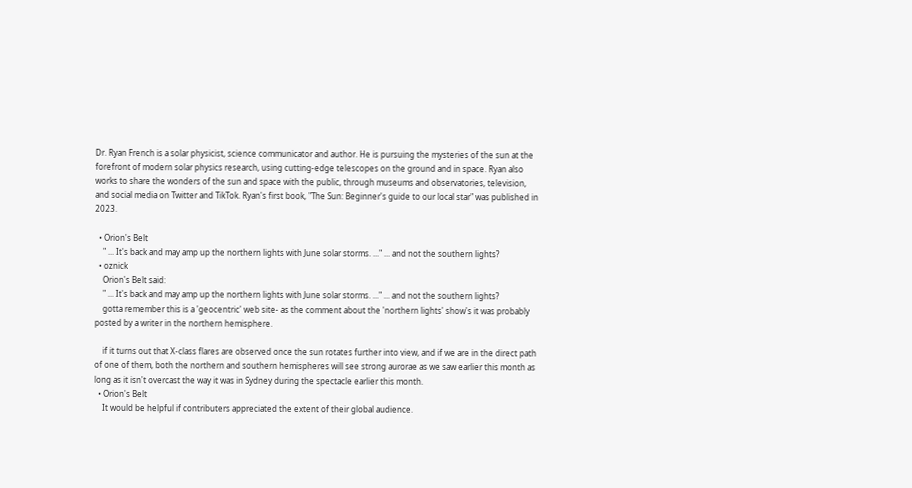Dr. Ryan French is a solar physicist, science communicator and author. He is pursuing the mysteries of the sun at the forefront of modern solar physics research, using cutting-edge telescopes on the ground and in space. Ryan also works to share the wonders of the sun and space with the public, through museums and observatories, television, and social media on Twitter and TikTok. Ryan's first book, "The Sun: Beginner's guide to our local star" was published in 2023.

  • Orion's Belt
    " ... It's back and may amp up the northern lights with June solar storms. ..." ... and not the southern lights?
  • oznick
    Orion's Belt said:
    " ... It's back and may amp up the northern lights with June solar storms. ..." ... and not the southern lights?
    gotta remember this is a 'geocentric' web site- as the comment about the 'northern lights' show's it was probably posted by a writer in the northern hemisphere.

    if it turns out that X-class flares are observed once the sun rotates further into view, and if we are in the direct path of one of them, both the northern and southern hemispheres will see strong aurorae as we saw earlier this month as long as it isn't overcast the way it was in Sydney during the spectacle earlier this month.
  • Orion's Belt
    It would be helpful if contributers appreciated the extent of their global audience.